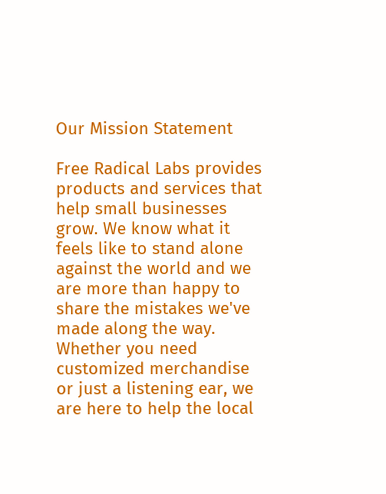Our Mission Statement

Free Radical Labs provides products and services that help small businesses grow. We know what it feels like to stand alone against the world and we are more than happy to share the mistakes we've made along the way. Whether you need customized merchandise or just a listening ear, we are here to help the local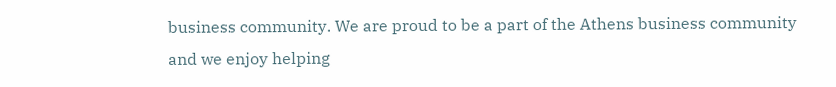business community. We are proud to be a part of the Athens business community and we enjoy helping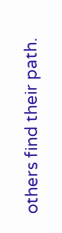others find their path.